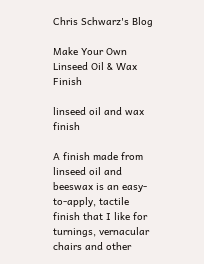Chris Schwarz's Blog

Make Your Own Linseed Oil & Wax Finish

linseed oil and wax finish

A finish made from linseed oil and beeswax is an easy-to-apply, tactile finish that I like for turnings, vernacular chairs and other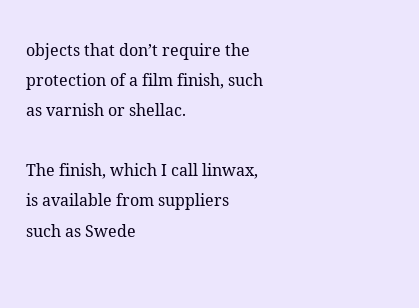objects that don’t require the protection of a film finish, such as varnish or shellac.

The finish, which I call linwax, is available from suppliers such as Swede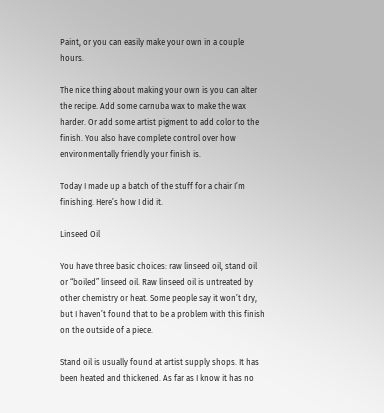Paint, or you can easily make your own in a couple hours.

The nice thing about making your own is you can alter the recipe. Add some carnuba wax to make the wax harder. Or add some artist pigment to add color to the finish. You also have complete control over how environmentally friendly your finish is.

Today I made up a batch of the stuff for a chair I’m finishing. Here’s how I did it.

Linseed Oil

You have three basic choices: raw linseed oil, stand oil or “boiled” linseed oil. Raw linseed oil is untreated by other chemistry or heat. Some people say it won’t dry, but I haven’t found that to be a problem with this finish on the outside of a piece.

Stand oil is usually found at artist supply shops. It has been heated and thickened. As far as I know it has no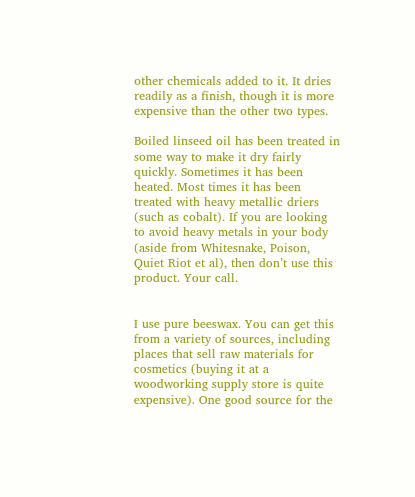other chemicals added to it. It dries readily as a finish, though it is more expensive than the other two types.

Boiled linseed oil has been treated in some way to make it dry fairly quickly. Sometimes it has been heated. Most times it has been treated with heavy metallic driers (such as cobalt). If you are looking to avoid heavy metals in your body (aside from Whitesnake, Poison, Quiet Riot et al), then don’t use this product. Your call.


I use pure beeswax. You can get this from a variety of sources, including places that sell raw materials for cosmetics (buying it at a woodworking supply store is quite expensive). One good source for the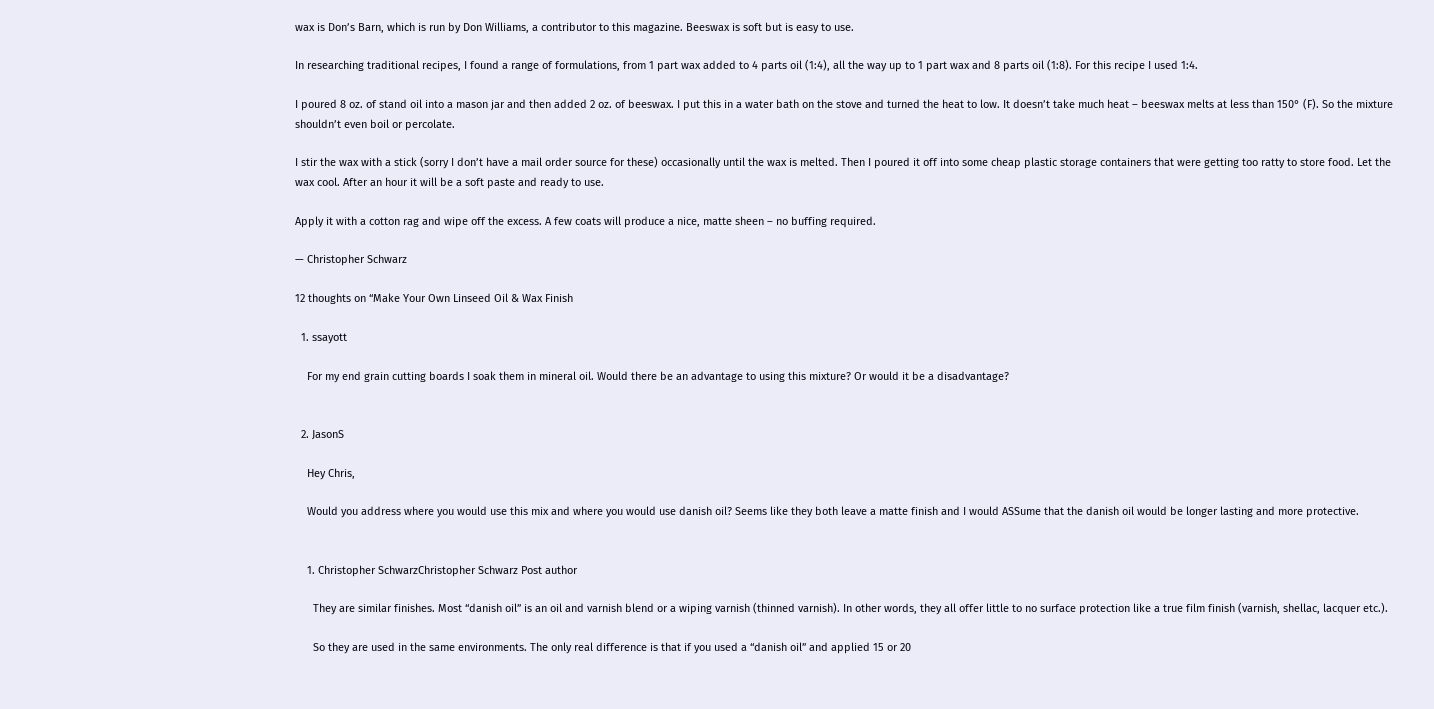wax is Don’s Barn, which is run by Don Williams, a contributor to this magazine. Beeswax is soft but is easy to use.

In researching traditional recipes, I found a range of formulations, from 1 part wax added to 4 parts oil (1:4), all the way up to 1 part wax and 8 parts oil (1:8). For this recipe I used 1:4.

I poured 8 oz. of stand oil into a mason jar and then added 2 oz. of beeswax. I put this in a water bath on the stove and turned the heat to low. It doesn’t take much heat – beeswax melts at less than 150° (F). So the mixture shouldn’t even boil or percolate.

I stir the wax with a stick (sorry I don’t have a mail order source for these) occasionally until the wax is melted. Then I poured it off into some cheap plastic storage containers that were getting too ratty to store food. Let the wax cool. After an hour it will be a soft paste and ready to use.

Apply it with a cotton rag and wipe off the excess. A few coats will produce a nice, matte sheen – no buffing required.

— Christopher Schwarz

12 thoughts on “Make Your Own Linseed Oil & Wax Finish

  1. ssayott

    For my end grain cutting boards I soak them in mineral oil. Would there be an advantage to using this mixture? Or would it be a disadvantage?


  2. JasonS

    Hey Chris,

    Would you address where you would use this mix and where you would use danish oil? Seems like they both leave a matte finish and I would ASSume that the danish oil would be longer lasting and more protective.


    1. Christopher SchwarzChristopher Schwarz Post author

      They are similar finishes. Most “danish oil” is an oil and varnish blend or a wiping varnish (thinned varnish). In other words, they all offer little to no surface protection like a true film finish (varnish, shellac, lacquer etc.).

      So they are used in the same environments. The only real difference is that if you used a “danish oil” and applied 15 or 20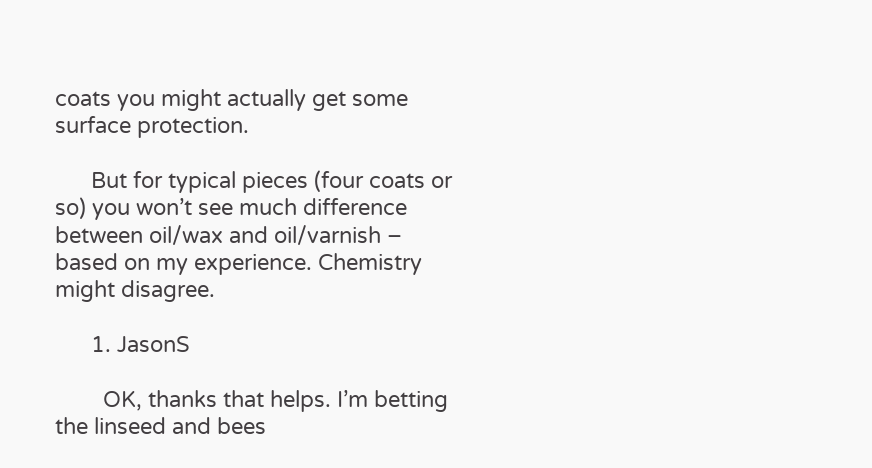coats you might actually get some surface protection.

      But for typical pieces (four coats or so) you won’t see much difference between oil/wax and oil/varnish – based on my experience. Chemistry might disagree.

      1. JasonS

        OK, thanks that helps. I’m betting the linseed and bees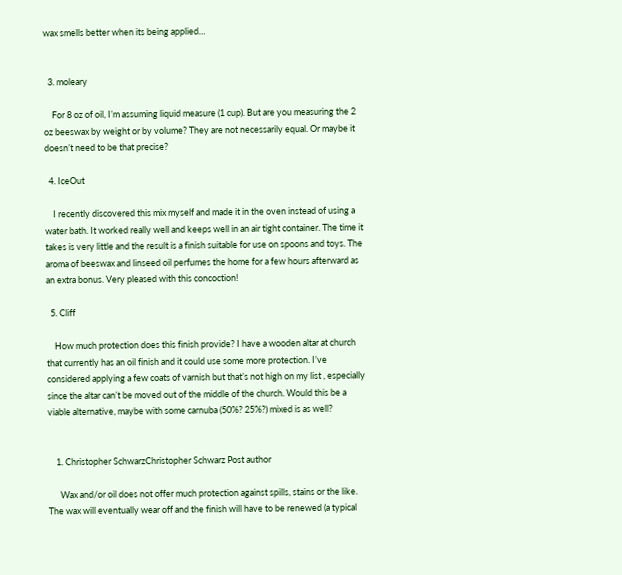wax smells better when its being applied…


  3. moleary

    For 8 oz of oil, I’m assuming liquid measure (1 cup). But are you measuring the 2 oz beeswax by weight or by volume? They are not necessarily equal. Or maybe it doesn’t need to be that precise?

  4. IceOut

    I recently discovered this mix myself and made it in the oven instead of using a water bath. It worked really well and keeps well in an air tight container. The time it takes is very little and the result is a finish suitable for use on spoons and toys. The aroma of beeswax and linseed oil perfumes the home for a few hours afterward as an extra bonus. Very pleased with this concoction!

  5. Cliff

    How much protection does this finish provide? I have a wooden altar at church that currently has an oil finish and it could use some more protection. I’ve considered applying a few coats of varnish but that’s not high on my list , especially since the altar can’t be moved out of the middle of the church. Would this be a viable alternative, maybe with some carnuba (50%? 25%?) mixed is as well?


    1. Christopher SchwarzChristopher Schwarz Post author

      Wax and/or oil does not offer much protection against spills, stains or the like. The wax will eventually wear off and the finish will have to be renewed (a typical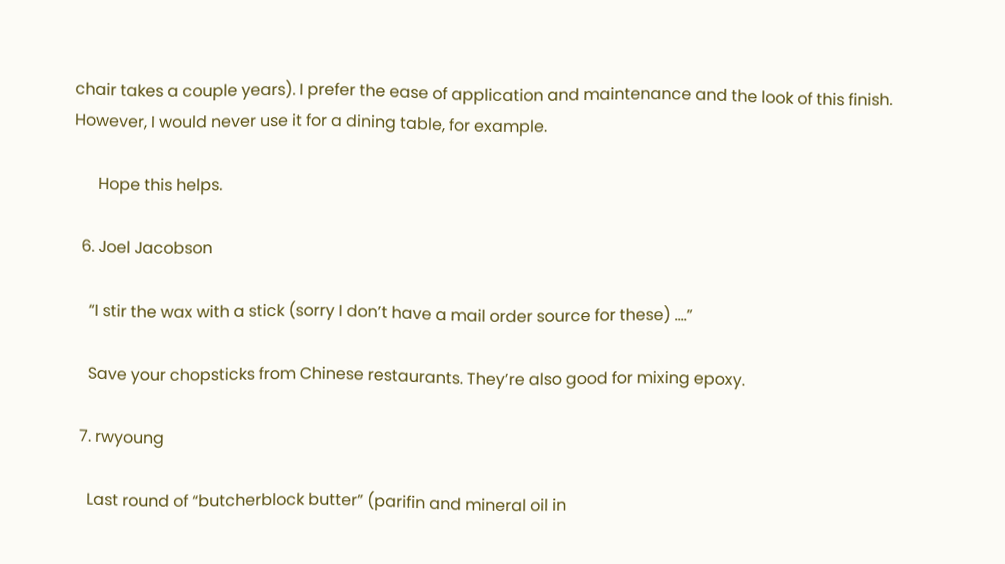chair takes a couple years). I prefer the ease of application and maintenance and the look of this finish. However, I would never use it for a dining table, for example.

      Hope this helps.

  6. Joel Jacobson

    “I stir the wax with a stick (sorry I don’t have a mail order source for these) ….”

    Save your chopsticks from Chinese restaurants. They’re also good for mixing epoxy.

  7. rwyoung

    Last round of “butcherblock butter” (parifin and mineral oil in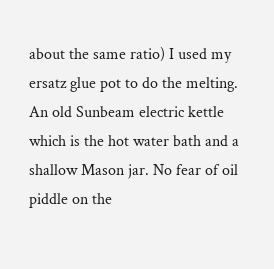about the same ratio) I used my ersatz glue pot to do the melting. An old Sunbeam electric kettle which is the hot water bath and a shallow Mason jar. No fear of oil piddle on the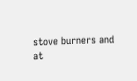stove burners and at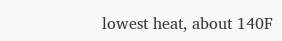lowest heat, about 140F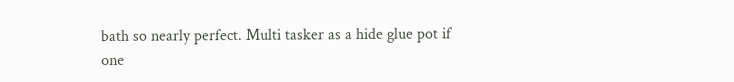bath so nearly perfect. Multi tasker as a hide glue pot if one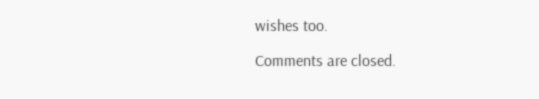wishes too.

Comments are closed.